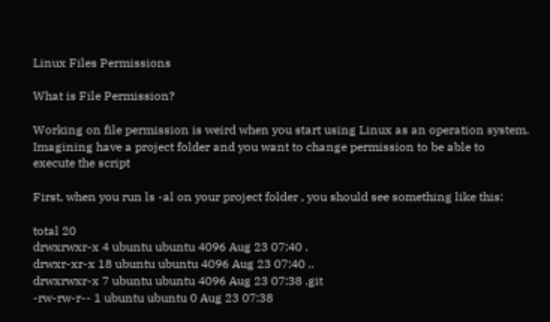Linux Files Permissions

What is File Permission?

Working on file permission is weird when you start using Linux as an operation system. Imagining have a project folder and you want to change permission to be able to execute the script

First, when you run ls -al on your project folder , you should see something like this:

total 20
drwxrwxr-x 4 ubuntu ubuntu 4096 Aug 23 07:40 .
drwxr-xr-x 18 ubuntu ubuntu 4096 Aug 23 07:40 ..
drwxrwxr-x 7 ubuntu ubuntu 4096 Aug 23 07:38 .git
-rw-rw-r-- 1 ubuntu ubuntu 0 Aug 23 07:38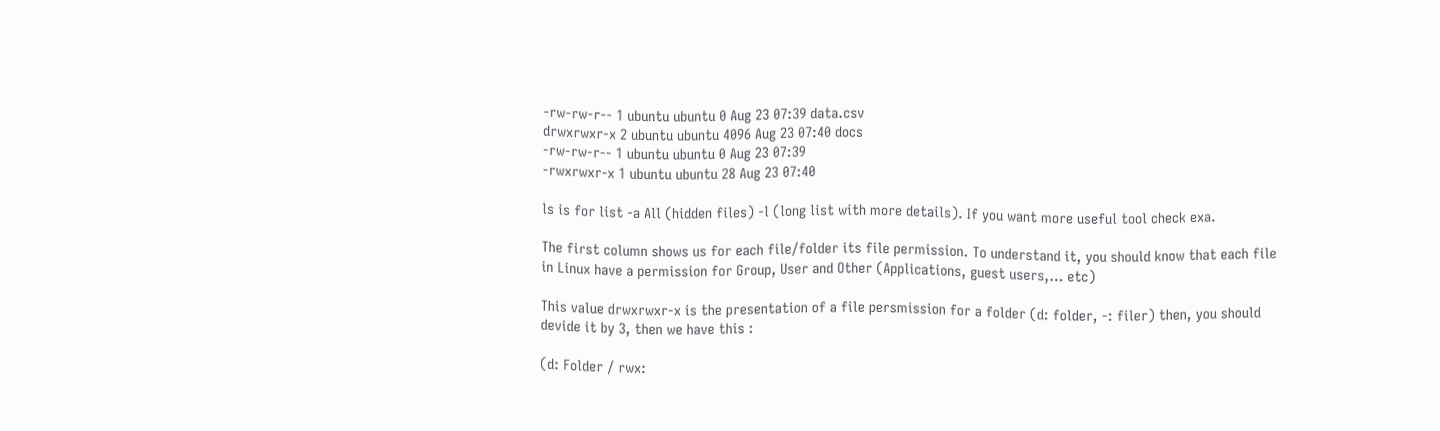-rw-rw-r-- 1 ubuntu ubuntu 0 Aug 23 07:39 data.csv
drwxrwxr-x 2 ubuntu ubuntu 4096 Aug 23 07:40 docs
-rw-rw-r-- 1 ubuntu ubuntu 0 Aug 23 07:39
-rwxrwxr-x 1 ubuntu ubuntu 28 Aug 23 07:40

ls is for list -a All (hidden files) -l (long list with more details). If you want more useful tool check exa.

The first column shows us for each file/folder its file permission. To understand it, you should know that each file in Linux have a permission for Group, User and Other (Applications, guest users,… etc)

This value drwxrwxr-x is the presentation of a file persmission for a folder (d: folder, -: filer) then, you should devide it by 3, then we have this :

(d: Folder / rwx: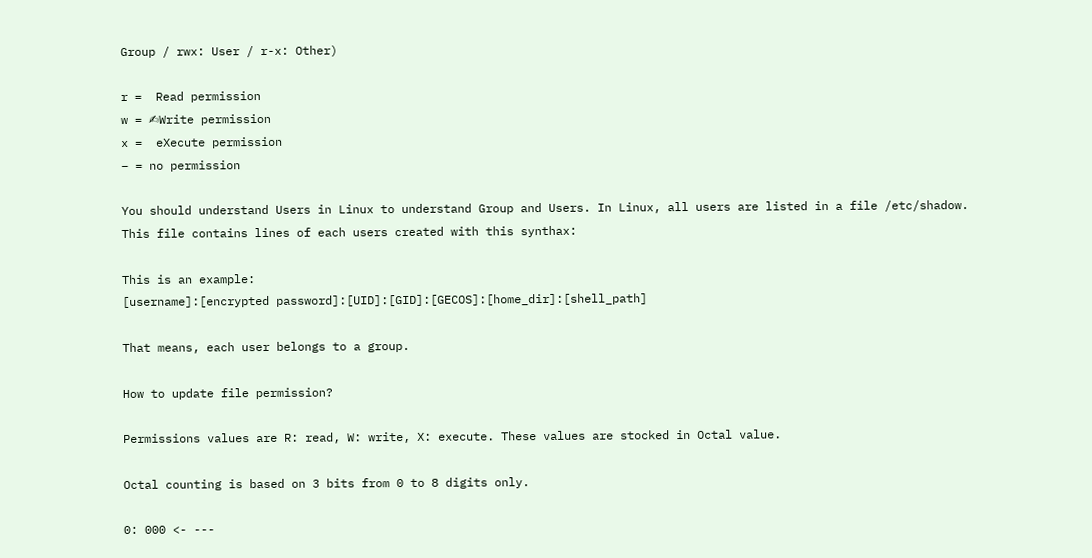Group / rwx: User / r-x: Other)

r =  Read permission
w = ✍Write permission
x =  eXecute permission
– = no permission

You should understand Users in Linux to understand Group and Users. In Linux, all users are listed in a file /etc/shadow.
This file contains lines of each users created with this synthax:

This is an example:
[username]:[encrypted password]:[UID]:[GID]:[GECOS]:[home_dir]:[shell_path]

That means, each user belongs to a group.

How to update file permission?

Permissions values are R: read, W: write, X: execute. These values are stocked in Octal value.

Octal counting is based on 3 bits from 0 to 8 digits only.

0: 000 <- ---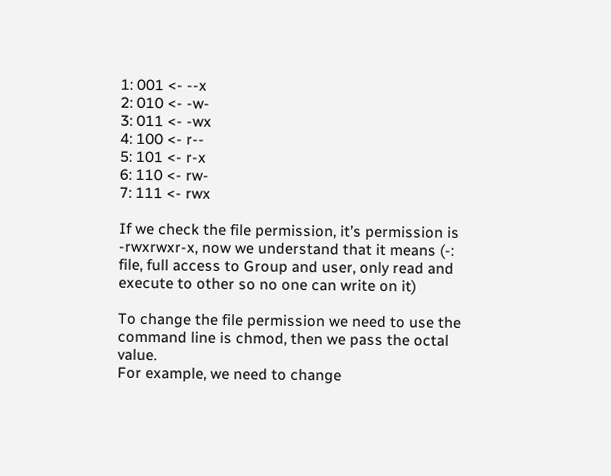1: 001 <- --x
2: 010 <- -w-
3: 011 <- -wx
4: 100 <- r--
5: 101 <- r-x
6: 110 <- rw-
7: 111 <- rwx

If we check the file permission, it’s permission is -rwxrwxr-x, now we understand that it means (-: file, full access to Group and user, only read and execute to other so no one can write on it)

To change the file permission we need to use the command line is chmod, then we pass the octal value.
For example, we need to change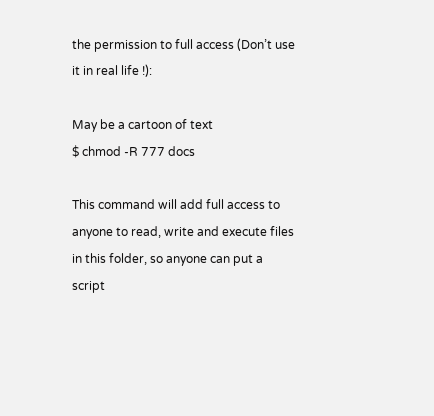the permission to full access (Don’t use it in real life !):

May be a cartoon of text
$ chmod -R 777 docs

This command will add full access to anyone to read, write and execute files in this folder, so anyone can put a script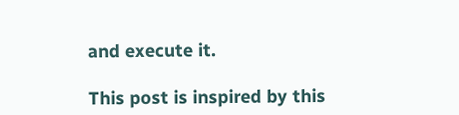and execute it.

This post is inspired by this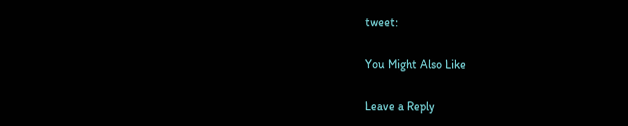tweet:

You Might Also Like

Leave a Reply